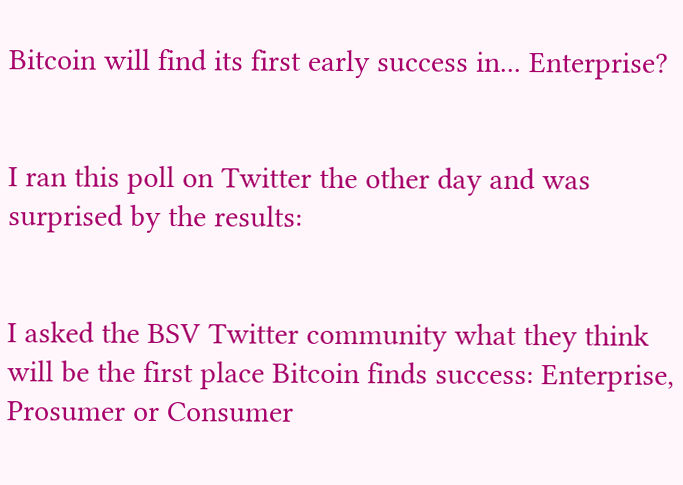Bitcoin will find its first early success in... Enterprise?


I ran this poll on Twitter the other day and was surprised by the results:


I asked the BSV Twitter community what they think will be the first place Bitcoin finds success: Enterprise, Prosumer or Consumer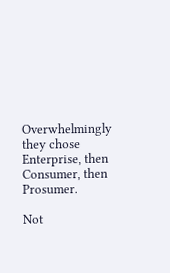Overwhelmingly they chose Enterprise, then Consumer, then Prosumer.

Not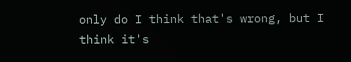only do I think that's wrong, but I think it's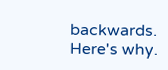backwards. Here's why.